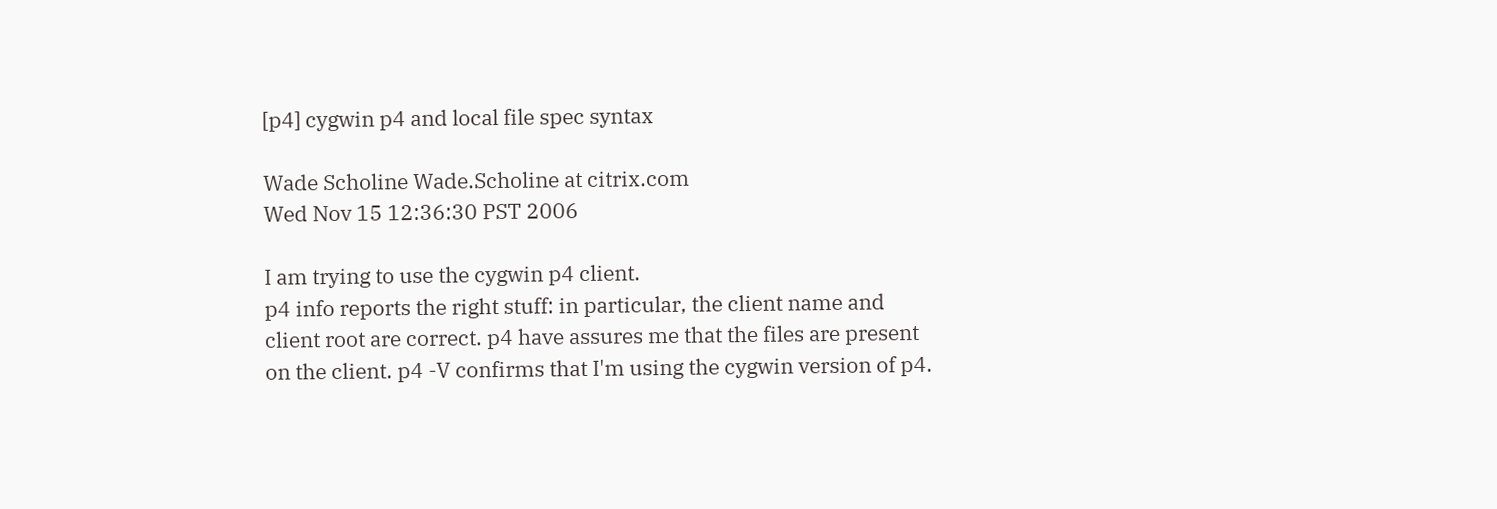[p4] cygwin p4 and local file spec syntax

Wade Scholine Wade.Scholine at citrix.com
Wed Nov 15 12:36:30 PST 2006

I am trying to use the cygwin p4 client.
p4 info reports the right stuff: in particular, the client name and
client root are correct. p4 have assures me that the files are present
on the client. p4 -V confirms that I'm using the cygwin version of p4.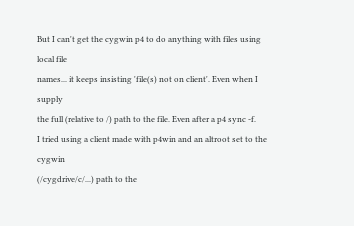But I can't get the cygwin p4 to do anything with files using local file
names... it keeps insisting 'file(s) not on client'. Even when I supply
the full (relative to /) path to the file. Even after a p4 sync -f.
I tried using a client made with p4win and an altroot set to the cygwin
(/cygdrive/c/...) path to the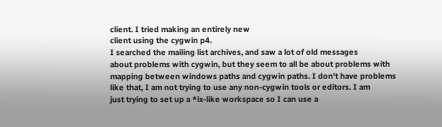client. I tried making an entirely new
client using the cygwin p4.
I searched the mailing list archives, and saw a lot of old messages
about problems with cygwin, but they seem to all be about problems with
mapping between windows paths and cygwin paths. I don't have problems
like that, I am not trying to use any non-cygwin tools or editors. I am
just trying to set up a *ix-like workspace so I can use a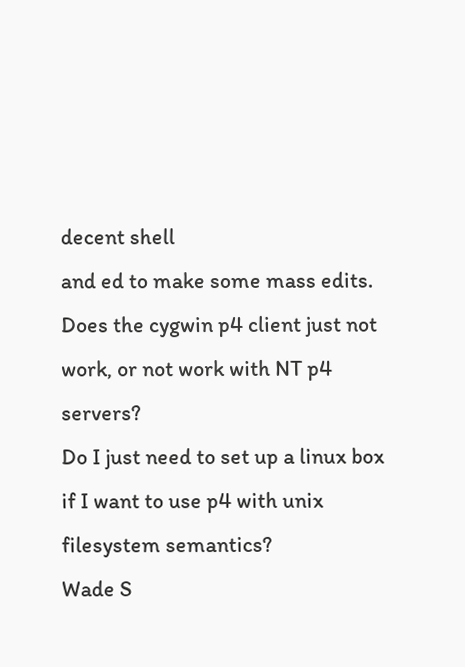decent shell
and ed to make some mass edits.
Does the cygwin p4 client just not work, or not work with NT p4 servers?
Do I just need to set up a linux box if I want to use p4 with unix
filesystem semantics?
Wade S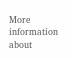More information about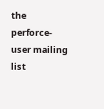the perforce-user mailing list